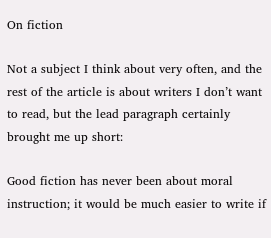On fiction

Not a subject I think about very often, and the rest of the article is about writers I don’t want to read, but the lead paragraph certainly brought me up short:

Good fiction has never been about moral instruction; it would be much easier to write if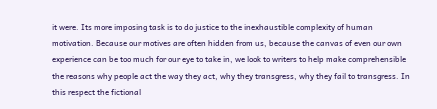it were. Its more imposing task is to do justice to the inexhaustible complexity of human motivation. Because our motives are often hidden from us, because the canvas of even our own experience can be too much for our eye to take in, we look to writers to help make comprehensible the reasons why people act the way they act, why they transgress, why they fail to transgress. In this respect the fictional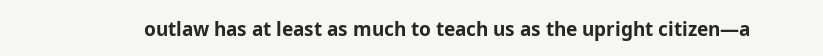outlaw has at least as much to teach us as the upright citizen—a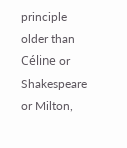principle older than Céline or Shakespeare or Milton,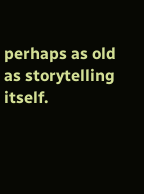perhaps as old as storytelling itself.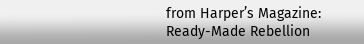from Harper’s Magazine: Ready-Made Rebellion